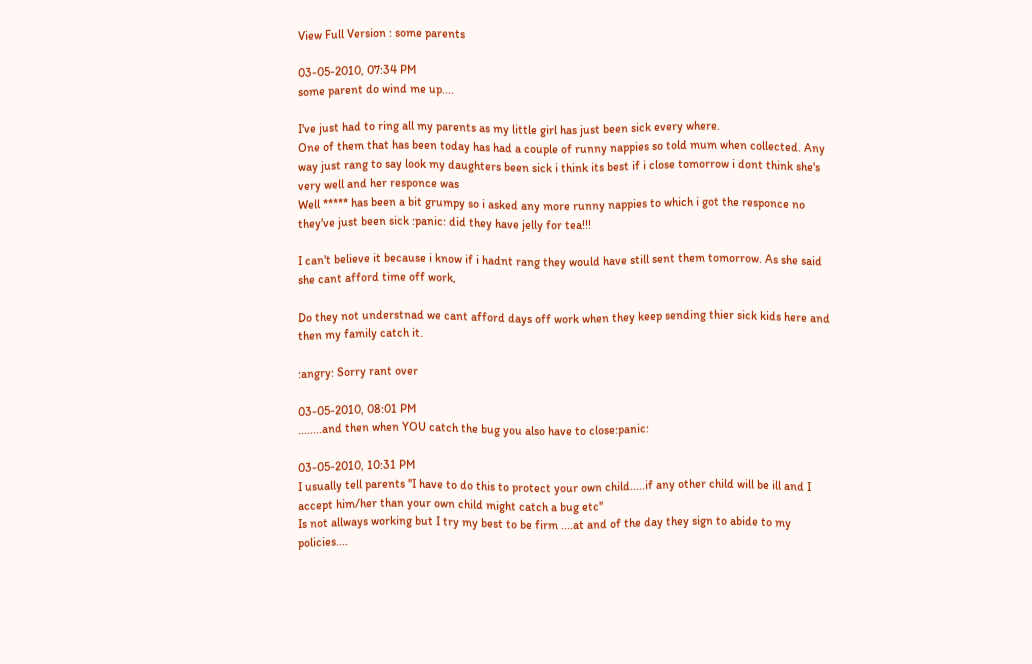View Full Version : some parents

03-05-2010, 07:34 PM
some parent do wind me up....

I've just had to ring all my parents as my little girl has just been sick every where.
One of them that has been today has had a couple of runny nappies so told mum when collected. Any way just rang to say look my daughters been sick i think its best if i close tomorrow i dont think she's very well and her responce was
Well ***** has been a bit grumpy so i asked any more runny nappies to which i got the responce no they've just been sick :panic: did they have jelly for tea!!!

I can't believe it because i know if i hadnt rang they would have still sent them tomorrow. As she said she cant afford time off work,

Do they not understnad we cant afford days off work when they keep sending thier sick kids here and then my family catch it.

:angry: Sorry rant over

03-05-2010, 08:01 PM
........and then when YOU catch the bug you also have to close:panic:

03-05-2010, 10:31 PM
I usually tell parents ''I have to do this to protect your own child.....if any other child will be ill and I accept him/her than your own child might catch a bug etc''
Is not allways working but I try my best to be firm ....at and of the day they sign to abide to my policies....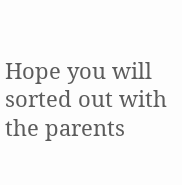Hope you will sorted out with the parents